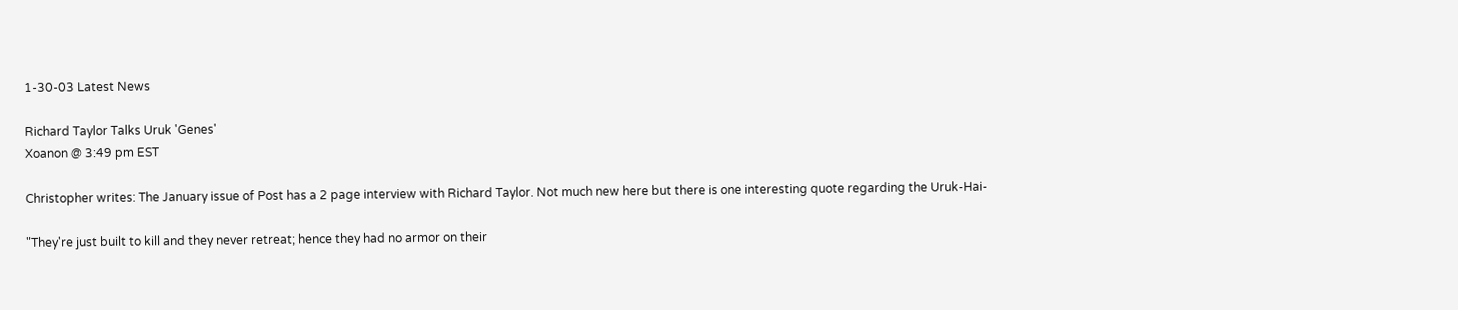1-30-03 Latest News

Richard Taylor Talks Uruk 'Genes'
Xoanon @ 3:49 pm EST

Christopher writes: The January issue of Post has a 2 page interview with Richard Taylor. Not much new here but there is one interesting quote regarding the Uruk-Hai-

"They're just built to kill and they never retreat; hence they had no armor on their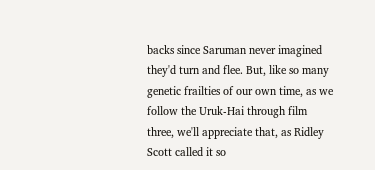backs since Saruman never imagined they'd turn and flee. But, like so many genetic frailties of our own time, as we follow the Uruk-Hai through film three, we'll appreciate that, as Ridley Scott called it so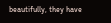beautifully, they have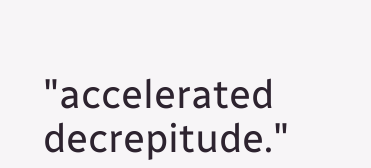"accelerated decrepitude."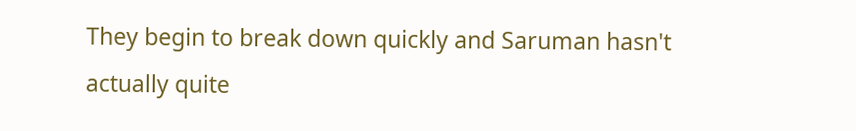They begin to break down quickly and Saruman hasn't actually quite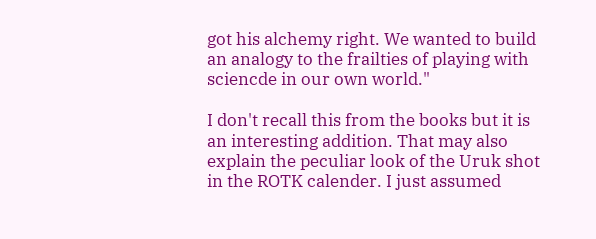got his alchemy right. We wanted to build an analogy to the frailties of playing with sciencde in our own world."

I don't recall this from the books but it is an interesting addition. That may also explain the peculiar look of the Uruk shot in the ROTK calender. I just assumed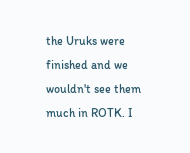the Uruks were finished and we wouldn't see them much in ROTK. I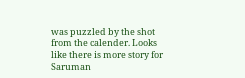was puzzled by the shot from the calender. Looks like there is more story for Saruman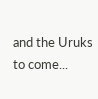and the Uruks to come...